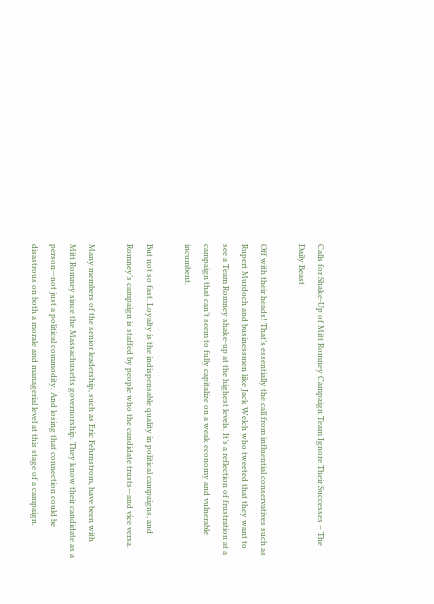Calls for Shake-Up of Mitt Romney Campaign Team Ignore Their Successes – The Daily Beast

Off with their heads! That’s essentially the call from influential conservatives such as Rupert Murdoch and businessmen like Jack Welch who tweeted that they want to see a Team Romney shake-up at the highest levels. It’s a reflection of frustration at a campaign that can’t seem to fully capitalize on a weak economy and vulnerable incumbent.

But not so fast. Loyalty is the indispensable quality in political campaigns, and Romney’s campaign is staffed by people who the candidate trusts—and vice versa.

Many members of the senior leadership, such as Eric Fehrnstrom, have been with Mitt Romney since the Massachusetts governorship. They know their candidate as a person—not just a political commodity. And losing that connection could be disastrous on both a morale and managerial level at this stage of a campaign.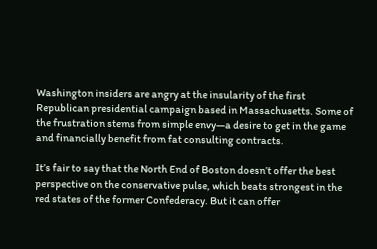Washington insiders are angry at the insularity of the first Republican presidential campaign based in Massachusetts. Some of the frustration stems from simple envy—a desire to get in the game and financially benefit from fat consulting contracts.

It’s fair to say that the North End of Boston doesn’t offer the best perspective on the conservative pulse, which beats strongest in the red states of the former Confederacy. But it can offer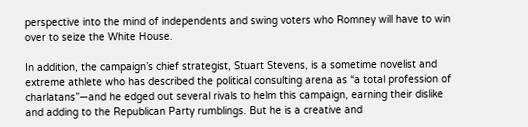perspective into the mind of independents and swing voters who Romney will have to win over to seize the White House.

In addition, the campaign’s chief strategist, Stuart Stevens, is a sometime novelist and extreme athlete who has described the political consulting arena as “a total profession of charlatans”—and he edged out several rivals to helm this campaign, earning their dislike and adding to the Republican Party rumblings. But he is a creative and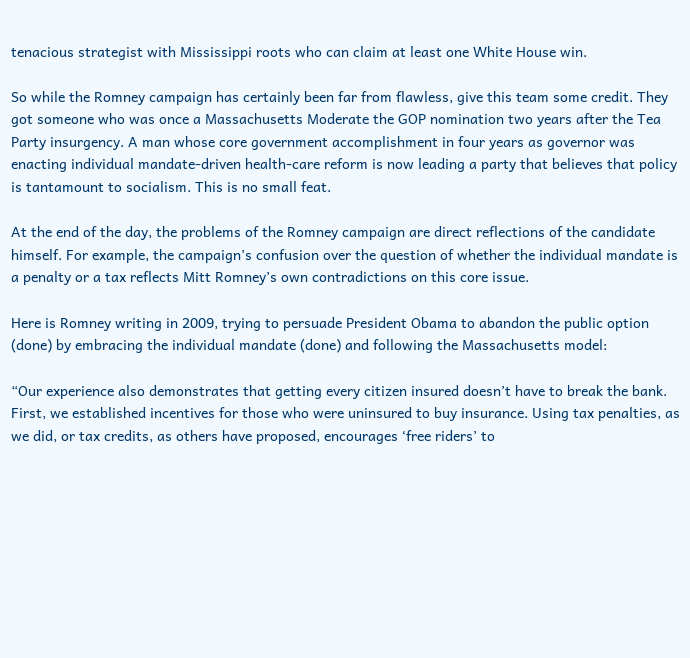tenacious strategist with Mississippi roots who can claim at least one White House win.

So while the Romney campaign has certainly been far from flawless, give this team some credit. They got someone who was once a Massachusetts Moderate the GOP nomination two years after the Tea Party insurgency. A man whose core government accomplishment in four years as governor was enacting individual mandate-driven health-care reform is now leading a party that believes that policy is tantamount to socialism. This is no small feat.

At the end of the day, the problems of the Romney campaign are direct reflections of the candidate himself. For example, the campaign’s confusion over the question of whether the individual mandate is a penalty or a tax reflects Mitt Romney’s own contradictions on this core issue.

Here is Romney writing in 2009, trying to persuade President Obama to abandon the public option (done) by embracing the individual mandate (done) and following the Massachusetts model:

“Our experience also demonstrates that getting every citizen insured doesn’t have to break the bank. First, we established incentives for those who were uninsured to buy insurance. Using tax penalties, as we did, or tax credits, as others have proposed, encourages ‘free riders’ to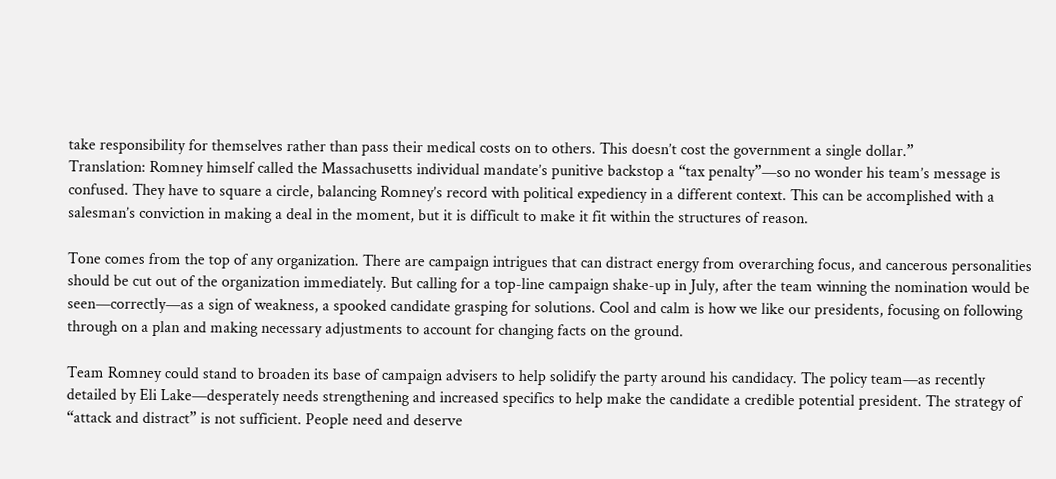take responsibility for themselves rather than pass their medical costs on to others. This doesn’t cost the government a single dollar.”
Translation: Romney himself called the Massachusetts individual mandate’s punitive backstop a “tax penalty”—so no wonder his team’s message is confused. They have to square a circle, balancing Romney’s record with political expediency in a different context. This can be accomplished with a salesman’s conviction in making a deal in the moment, but it is difficult to make it fit within the structures of reason.

Tone comes from the top of any organization. There are campaign intrigues that can distract energy from overarching focus, and cancerous personalities should be cut out of the organization immediately. But calling for a top-line campaign shake-up in July, after the team winning the nomination would be seen—correctly—as a sign of weakness, a spooked candidate grasping for solutions. Cool and calm is how we like our presidents, focusing on following through on a plan and making necessary adjustments to account for changing facts on the ground.

Team Romney could stand to broaden its base of campaign advisers to help solidify the party around his candidacy. The policy team—as recently detailed by Eli Lake—desperately needs strengthening and increased specifics to help make the candidate a credible potential president. The strategy of “attack and distract” is not sufficient. People need and deserve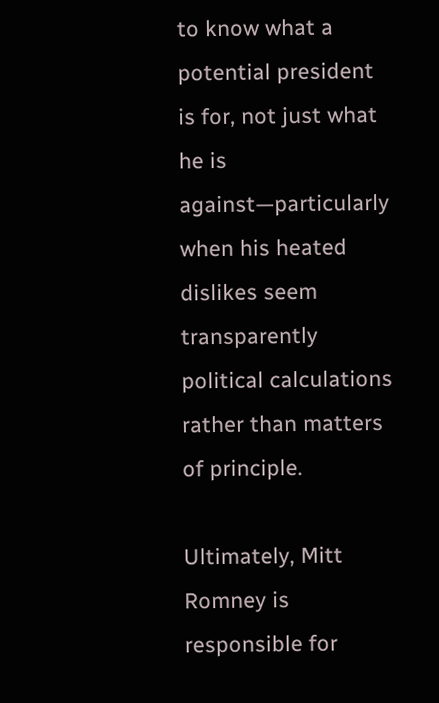to know what a potential president is for, not just what he is against—particularly when his heated dislikes seem transparently political calculations rather than matters of principle.

Ultimately, Mitt Romney is responsible for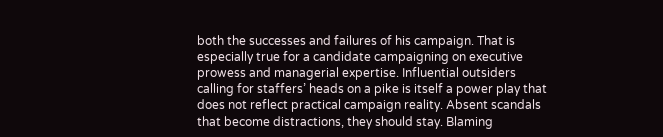both the successes and failures of his campaign. That is especially true for a candidate campaigning on executive prowess and managerial expertise. Influential outsiders calling for staffers’ heads on a pike is itself a power play that does not reflect practical campaign reality. Absent scandals that become distractions, they should stay. Blaming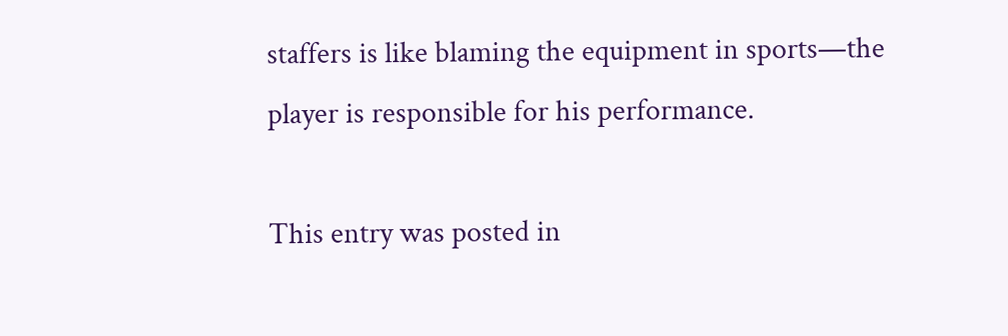staffers is like blaming the equipment in sports—the player is responsible for his performance.

This entry was posted in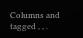Columns and tagged , , .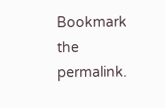Bookmark the permalink.